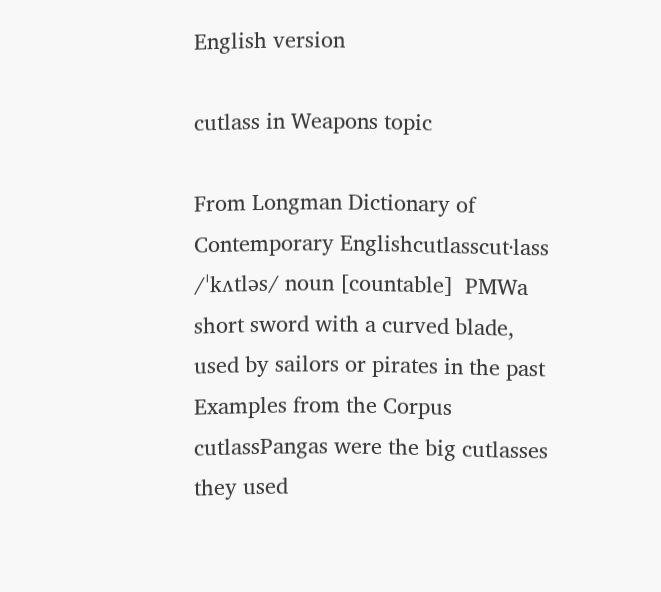English version

cutlass in Weapons topic

From Longman Dictionary of Contemporary Englishcutlasscut‧lass /ˈkʌtləs/ noun [countable]  PMWa short sword with a curved blade, used by sailors or pirates in the past
Examples from the Corpus
cutlassPangas were the big cutlasses they used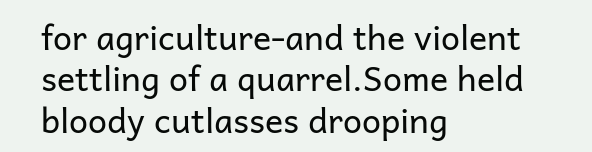for agriculture-and the violent settling of a quarrel.Some held bloody cutlasses drooping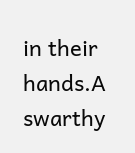in their hands.A swarthy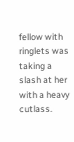fellow with ringlets was taking a slash at her with a heavy cutlass.